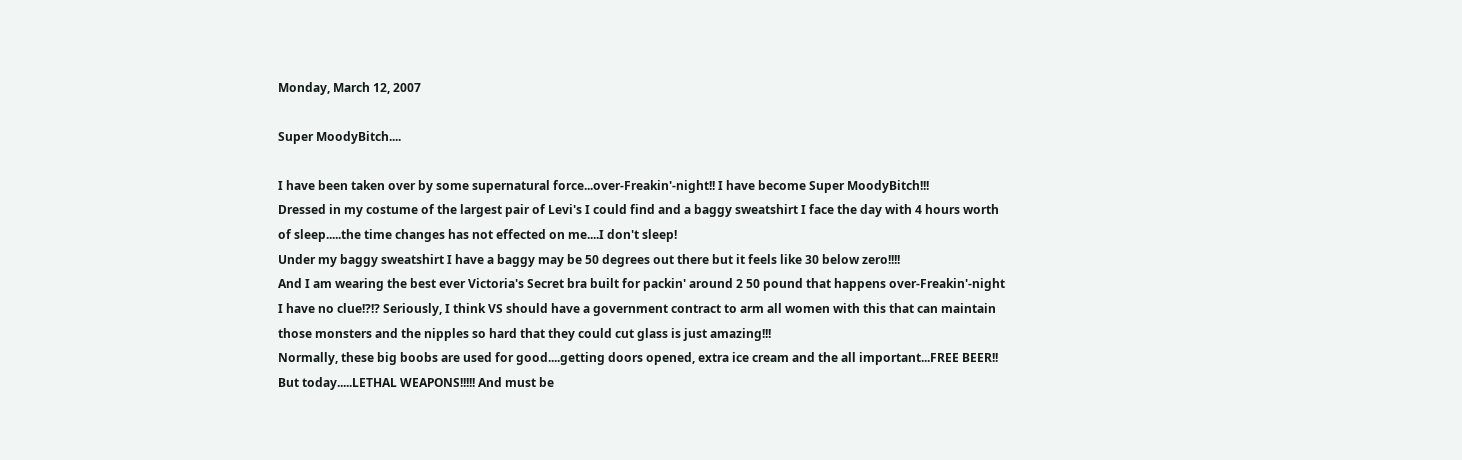Monday, March 12, 2007

Super MoodyBitch....

I have been taken over by some supernatural force...over-Freakin'-night!! I have become Super MoodyBitch!!!
Dressed in my costume of the largest pair of Levi's I could find and a baggy sweatshirt I face the day with 4 hours worth of sleep.....the time changes has not effected on me....I don't sleep!
Under my baggy sweatshirt I have a baggy may be 50 degrees out there but it feels like 30 below zero!!!!
And I am wearing the best ever Victoria's Secret bra built for packin' around 2 50 pound that happens over-Freakin'-night I have no clue!?!? Seriously, I think VS should have a government contract to arm all women with this that can maintain those monsters and the nipples so hard that they could cut glass is just amazing!!!
Normally, these big boobs are used for good....getting doors opened, extra ice cream and the all important...FREE BEER!!
But today.....LETHAL WEAPONS!!!!! And must be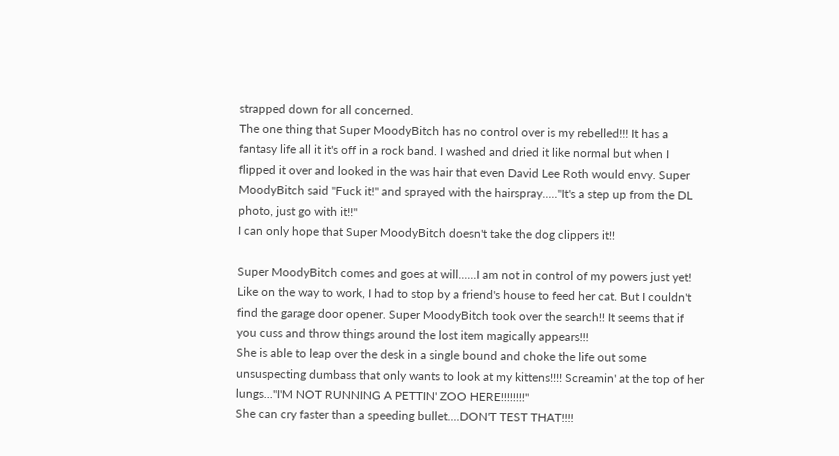strapped down for all concerned.
The one thing that Super MoodyBitch has no control over is my rebelled!!! It has a fantasy life all it it's off in a rock band. I washed and dried it like normal but when I flipped it over and looked in the was hair that even David Lee Roth would envy. Super MoodyBitch said "Fuck it!" and sprayed with the hairspray....."It's a step up from the DL photo, just go with it!!"
I can only hope that Super MoodyBitch doesn't take the dog clippers it!!

Super MoodyBitch comes and goes at will......I am not in control of my powers just yet!
Like on the way to work, I had to stop by a friend's house to feed her cat. But I couldn't find the garage door opener. Super MoodyBitch took over the search!! It seems that if you cuss and throw things around the lost item magically appears!!!
She is able to leap over the desk in a single bound and choke the life out some unsuspecting dumbass that only wants to look at my kittens!!!! Screamin' at the top of her lungs..."I'M NOT RUNNING A PETTIN' ZOO HERE!!!!!!!!"
She can cry faster than a speeding bullet....DON'T TEST THAT!!!!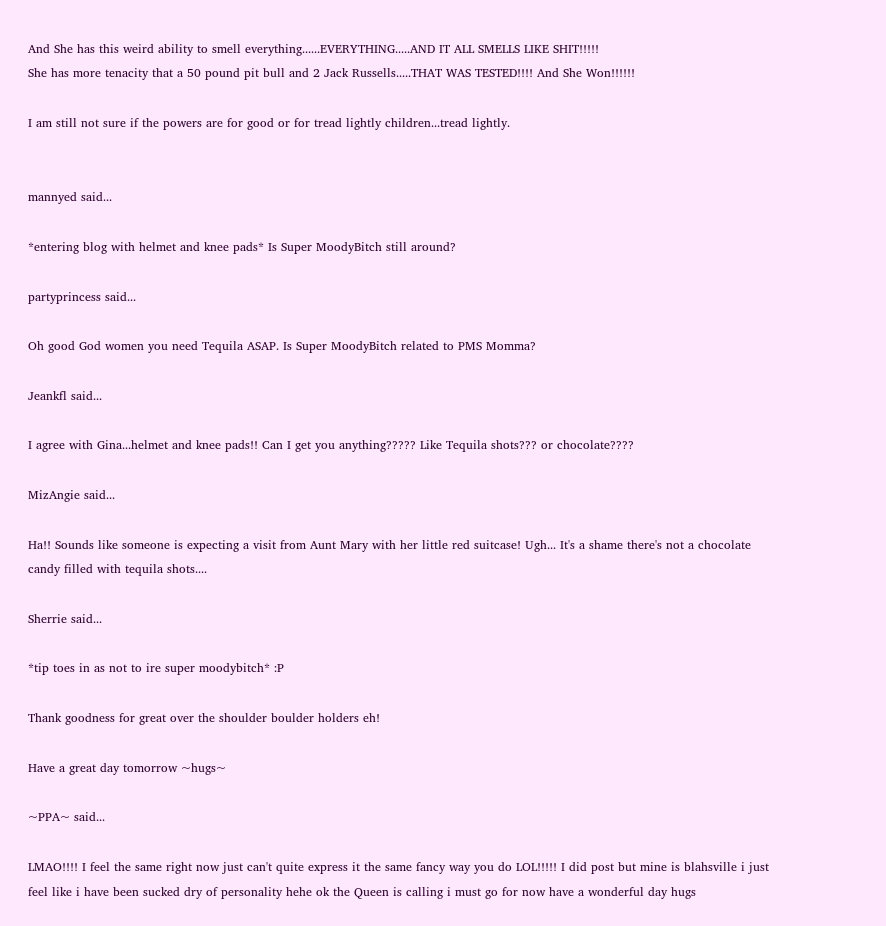And She has this weird ability to smell everything......EVERYTHING.....AND IT ALL SMELLS LIKE SHIT!!!!!
She has more tenacity that a 50 pound pit bull and 2 Jack Russells.....THAT WAS TESTED!!!! And She Won!!!!!!

I am still not sure if the powers are for good or for tread lightly children...tread lightly.


mannyed said...

*entering blog with helmet and knee pads* Is Super MoodyBitch still around?

partyprincess said...

Oh good God women you need Tequila ASAP. Is Super MoodyBitch related to PMS Momma?

Jeankfl said...

I agree with Gina...helmet and knee pads!! Can I get you anything????? Like Tequila shots??? or chocolate????

MizAngie said...

Ha!! Sounds like someone is expecting a visit from Aunt Mary with her little red suitcase! Ugh... It's a shame there's not a chocolate candy filled with tequila shots....

Sherrie said...

*tip toes in as not to ire super moodybitch* :P

Thank goodness for great over the shoulder boulder holders eh!

Have a great day tomorrow ~hugs~

~PPA~ said...

LMAO!!!! I feel the same right now just can't quite express it the same fancy way you do LOL!!!!! I did post but mine is blahsville i just feel like i have been sucked dry of personality hehe ok the Queen is calling i must go for now have a wonderful day hugs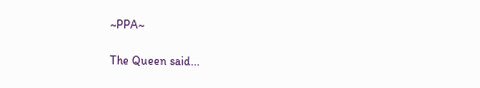~PPA~

The Queen said...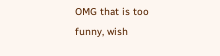OMG that is too funny, wish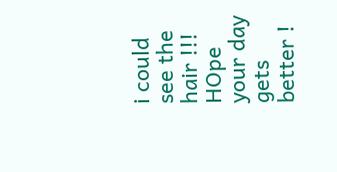i could see the hair !!! HOpe your day gets better !